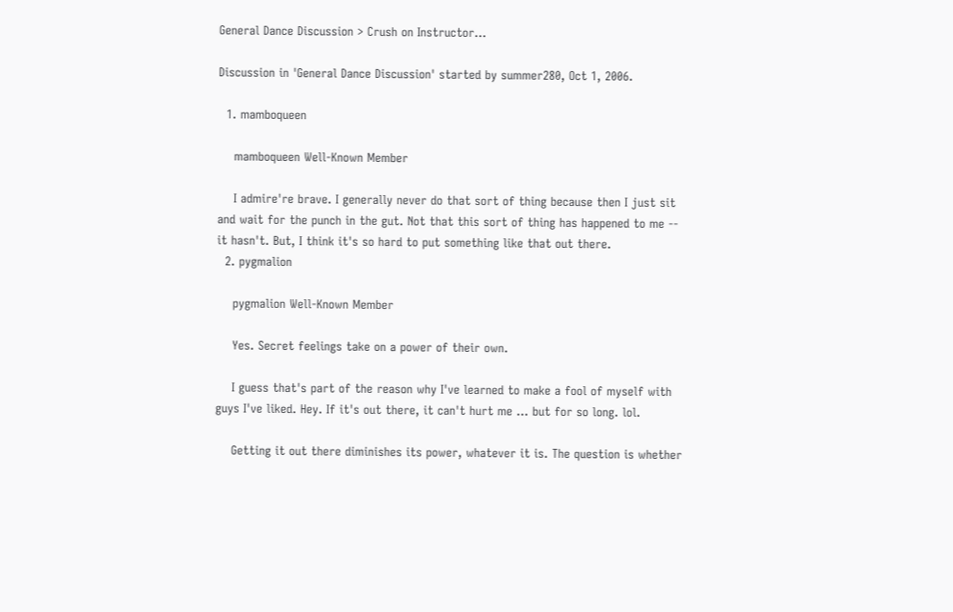General Dance Discussion > Crush on Instructor...

Discussion in 'General Dance Discussion' started by summer280, Oct 1, 2006.

  1. mamboqueen

    mamboqueen Well-Known Member

    I admire're brave. I generally never do that sort of thing because then I just sit and wait for the punch in the gut. Not that this sort of thing has happened to me -- it hasn't. But, I think it's so hard to put something like that out there.
  2. pygmalion

    pygmalion Well-Known Member

    Yes. Secret feelings take on a power of their own.

    I guess that's part of the reason why I've learned to make a fool of myself with guys I've liked. Hey. If it's out there, it can't hurt me ... but for so long. lol.

    Getting it out there diminishes its power, whatever it is. The question is whether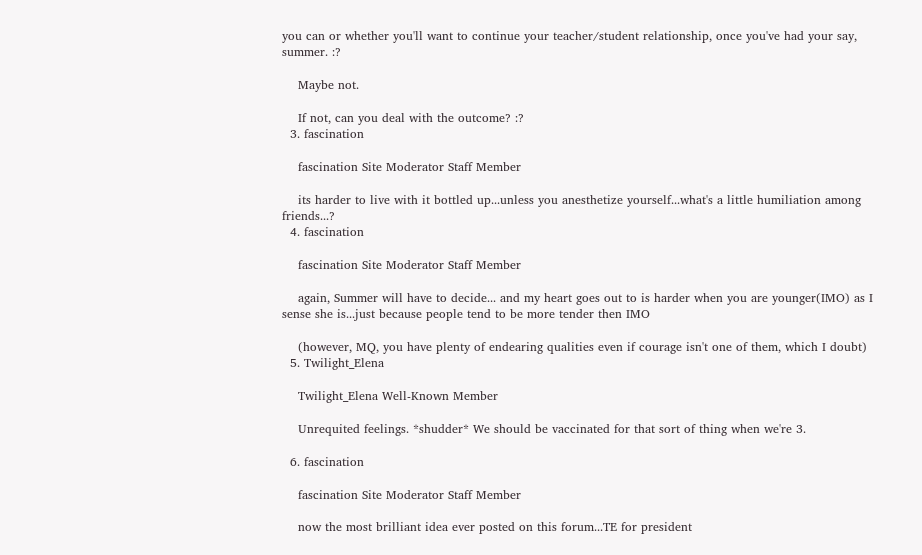you can or whether you'll want to continue your teacher/student relationship, once you've had your say, summer. :?

    Maybe not.

    If not, can you deal with the outcome? :?
  3. fascination

    fascination Site Moderator Staff Member

    its harder to live with it bottled up...unless you anesthetize yourself...what's a little humiliation among friends...?
  4. fascination

    fascination Site Moderator Staff Member

    again, Summer will have to decide... and my heart goes out to is harder when you are younger(IMO) as I sense she is...just because people tend to be more tender then IMO

    (however, MQ, you have plenty of endearing qualities even if courage isn't one of them, which I doubt)
  5. Twilight_Elena

    Twilight_Elena Well-Known Member

    Unrequited feelings. *shudder* We should be vaccinated for that sort of thing when we're 3.

  6. fascination

    fascination Site Moderator Staff Member

    now the most brilliant idea ever posted on this forum...TE for president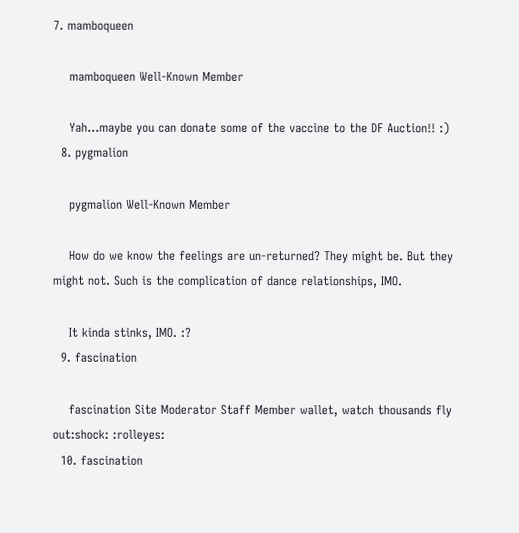7. mamboqueen

    mamboqueen Well-Known Member

    Yah...maybe you can donate some of the vaccine to the DF Auction!! :)
  8. pygmalion

    pygmalion Well-Known Member

    How do we know the feelings are un-returned? They might be. But they might not. Such is the complication of dance relationships, IMO.

    It kinda stinks, IMO. :?
  9. fascination

    fascination Site Moderator Staff Member wallet, watch thousands fly out:shock: :rolleyes:
  10. fascination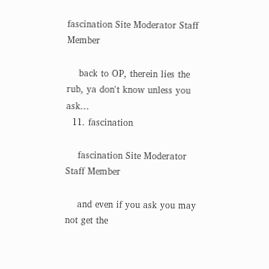fascination Site Moderator Staff Member

    back to OP, therein lies the rub, ya don't know unless you ask...
  11. fascination

    fascination Site Moderator Staff Member

    and even if you ask you may not get the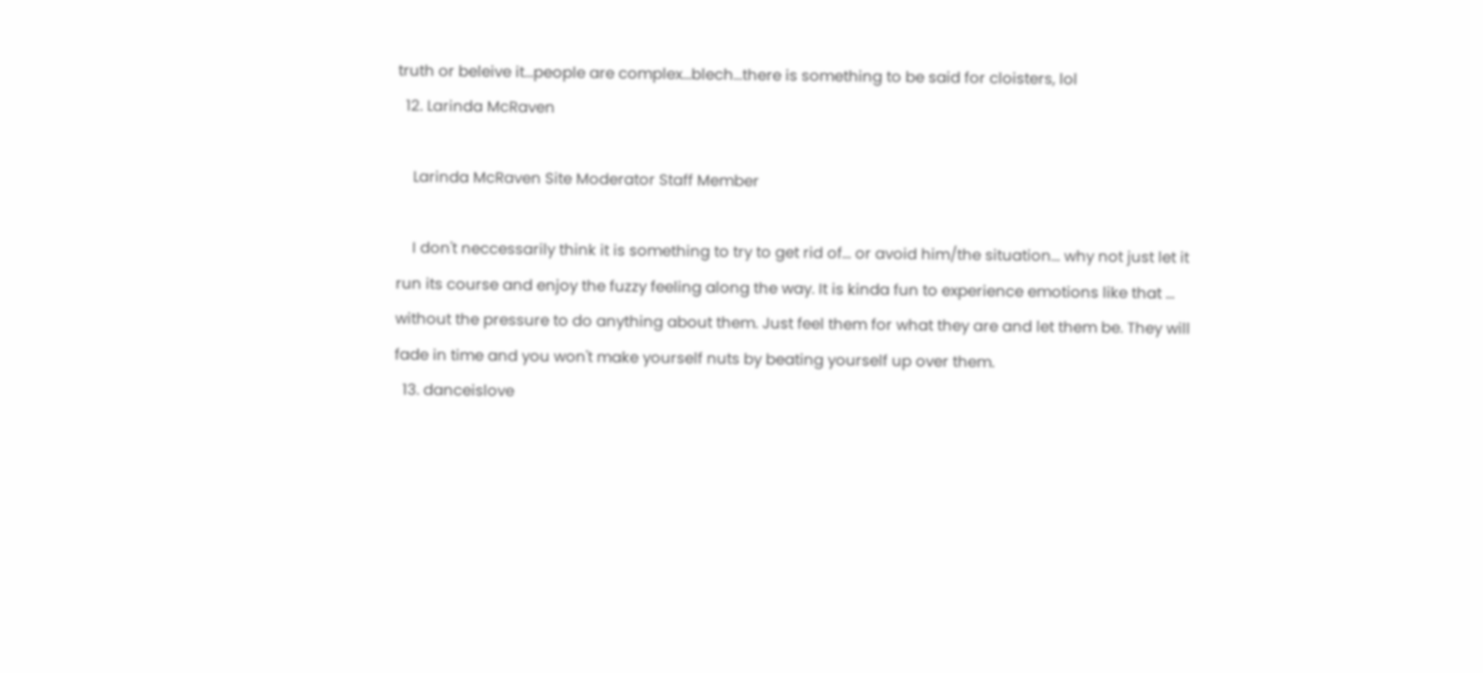truth or beleive it...people are complex...blech...there is something to be said for cloisters, lol
  12. Larinda McRaven

    Larinda McRaven Site Moderator Staff Member

    I don't neccessarily think it is something to try to get rid of... or avoid him/the situation... why not just let it run its course and enjoy the fuzzy feeling along the way. It is kinda fun to experience emotions like that ... without the pressure to do anything about them. Just feel them for what they are and let them be. They will fade in time and you won't make yourself nuts by beating yourself up over them.
  13. danceislove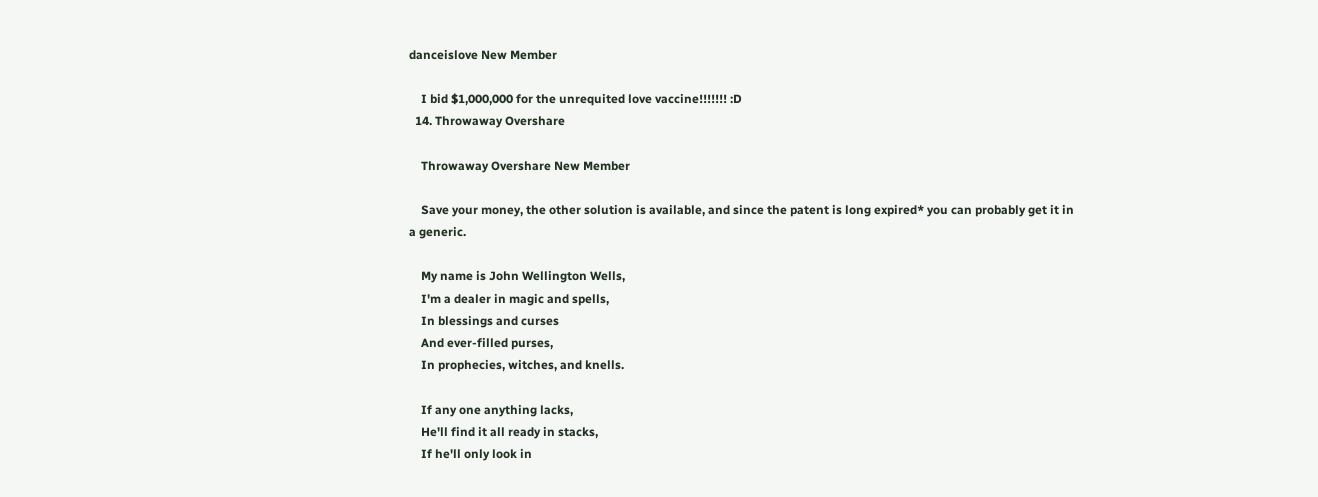danceislove New Member

    I bid $1,000,000 for the unrequited love vaccine!!!!!!! :D
  14. Throwaway Overshare

    Throwaway Overshare New Member

    Save your money, the other solution is available, and since the patent is long expired* you can probably get it in a generic.

    My name is John Wellington Wells,
    I'm a dealer in magic and spells,
    In blessings and curses
    And ever-filled purses,
    In prophecies, witches, and knells.

    If any one anything lacks,
    He'll find it all ready in stacks,
    If he'll only look in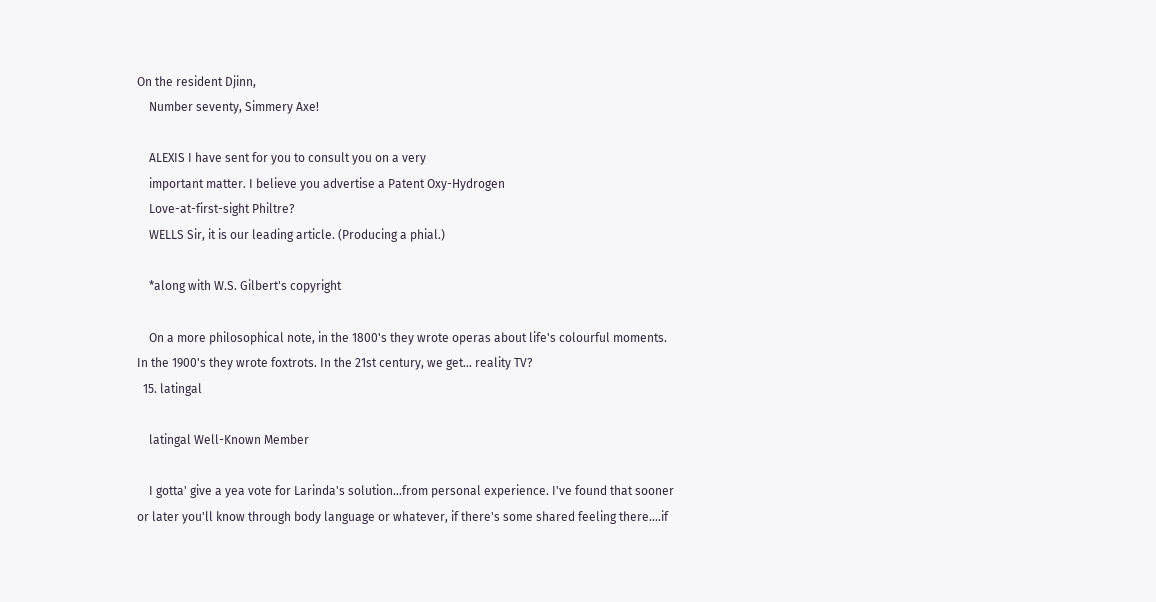On the resident Djinn,
    Number seventy, Simmery Axe!

    ALEXIS I have sent for you to consult you on a very
    important matter. I believe you advertise a Patent Oxy-Hydrogen
    Love-at-first-sight Philtre?
    WELLS Sir, it is our leading article. (Producing a phial.)

    *along with W.S. Gilbert's copyright

    On a more philosophical note, in the 1800's they wrote operas about life's colourful moments. In the 1900's they wrote foxtrots. In the 21st century, we get... reality TV?
  15. latingal

    latingal Well-Known Member

    I gotta' give a yea vote for Larinda's solution...from personal experience. I've found that sooner or later you'll know through body language or whatever, if there's some shared feeling there....if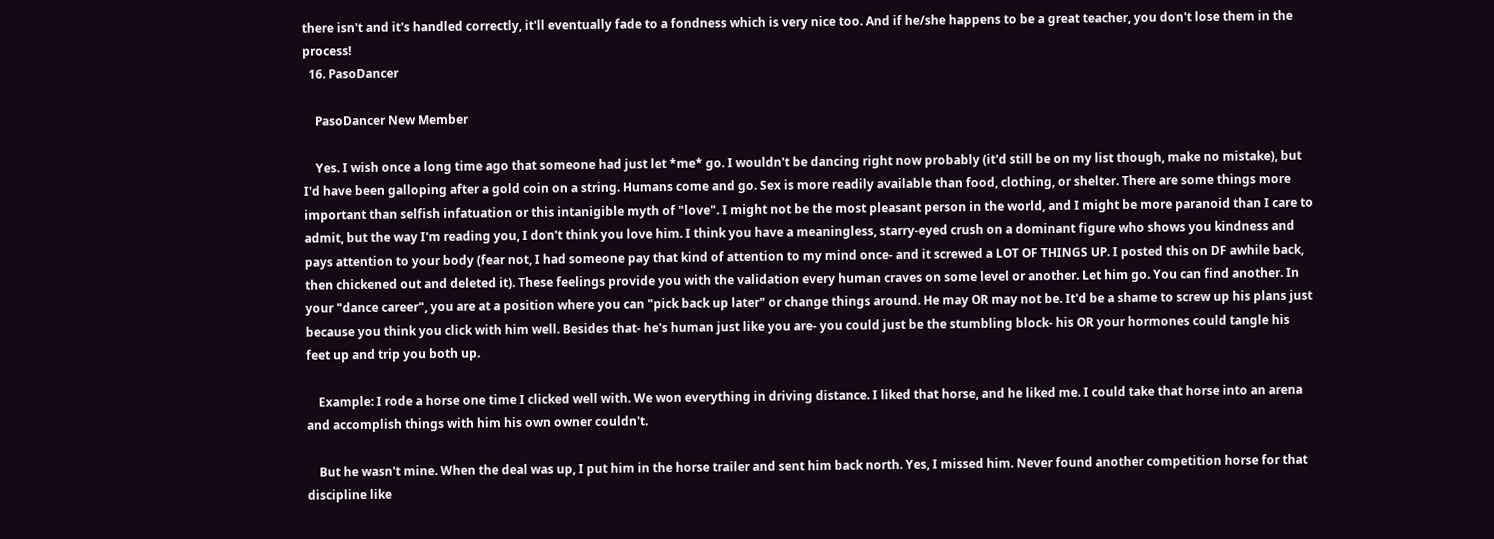there isn't and it's handled correctly, it'll eventually fade to a fondness which is very nice too. And if he/she happens to be a great teacher, you don't lose them in the process!
  16. PasoDancer

    PasoDancer New Member

    Yes. I wish once a long time ago that someone had just let *me* go. I wouldn't be dancing right now probably (it'd still be on my list though, make no mistake), but I'd have been galloping after a gold coin on a string. Humans come and go. Sex is more readily available than food, clothing, or shelter. There are some things more important than selfish infatuation or this intanigible myth of "love". I might not be the most pleasant person in the world, and I might be more paranoid than I care to admit, but the way I'm reading you, I don't think you love him. I think you have a meaningless, starry-eyed crush on a dominant figure who shows you kindness and pays attention to your body (fear not, I had someone pay that kind of attention to my mind once- and it screwed a LOT OF THINGS UP. I posted this on DF awhile back, then chickened out and deleted it). These feelings provide you with the validation every human craves on some level or another. Let him go. You can find another. In your "dance career", you are at a position where you can "pick back up later" or change things around. He may OR may not be. It'd be a shame to screw up his plans just because you think you click with him well. Besides that- he's human just like you are- you could just be the stumbling block- his OR your hormones could tangle his feet up and trip you both up.

    Example: I rode a horse one time I clicked well with. We won everything in driving distance. I liked that horse, and he liked me. I could take that horse into an arena and accomplish things with him his own owner couldn't.

    But he wasn't mine. When the deal was up, I put him in the horse trailer and sent him back north. Yes, I missed him. Never found another competition horse for that discipline like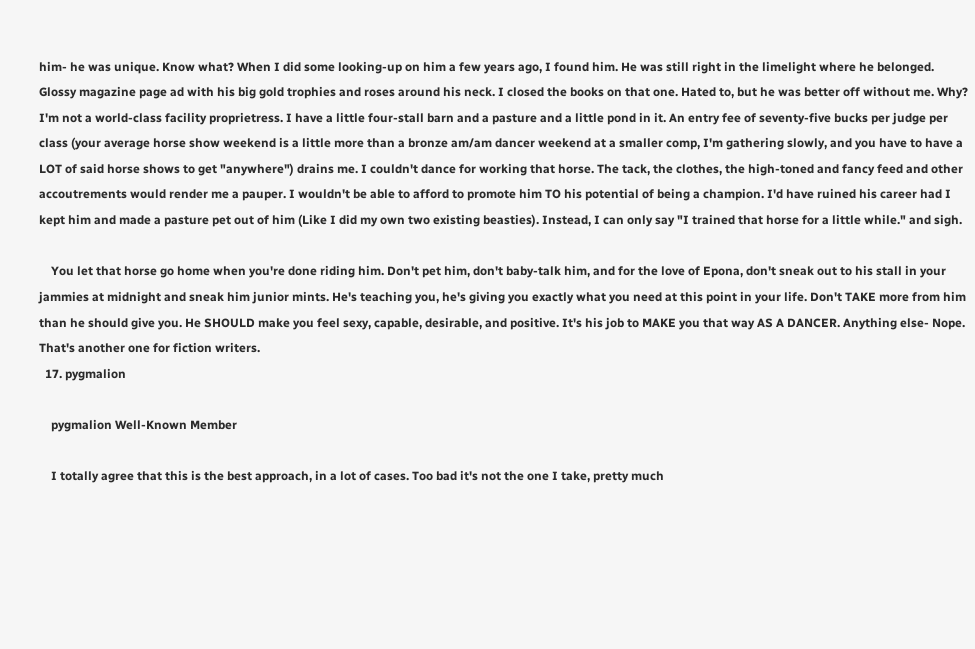him- he was unique. Know what? When I did some looking-up on him a few years ago, I found him. He was still right in the limelight where he belonged. Glossy magazine page ad with his big gold trophies and roses around his neck. I closed the books on that one. Hated to, but he was better off without me. Why? I'm not a world-class facility proprietress. I have a little four-stall barn and a pasture and a little pond in it. An entry fee of seventy-five bucks per judge per class (your average horse show weekend is a little more than a bronze am/am dancer weekend at a smaller comp, I'm gathering slowly, and you have to have a LOT of said horse shows to get "anywhere") drains me. I couldn't dance for working that horse. The tack, the clothes, the high-toned and fancy feed and other accoutrements would render me a pauper. I wouldn't be able to afford to promote him TO his potential of being a champion. I'd have ruined his career had I kept him and made a pasture pet out of him (Like I did my own two existing beasties). Instead, I can only say "I trained that horse for a little while." and sigh.

    You let that horse go home when you're done riding him. Don't pet him, don't baby-talk him, and for the love of Epona, don't sneak out to his stall in your jammies at midnight and sneak him junior mints. He's teaching you, he's giving you exactly what you need at this point in your life. Don't TAKE more from him than he should give you. He SHOULD make you feel sexy, capable, desirable, and positive. It's his job to MAKE you that way AS A DANCER. Anything else- Nope. That's another one for fiction writers.
  17. pygmalion

    pygmalion Well-Known Member

    I totally agree that this is the best approach, in a lot of cases. Too bad it's not the one I take, pretty much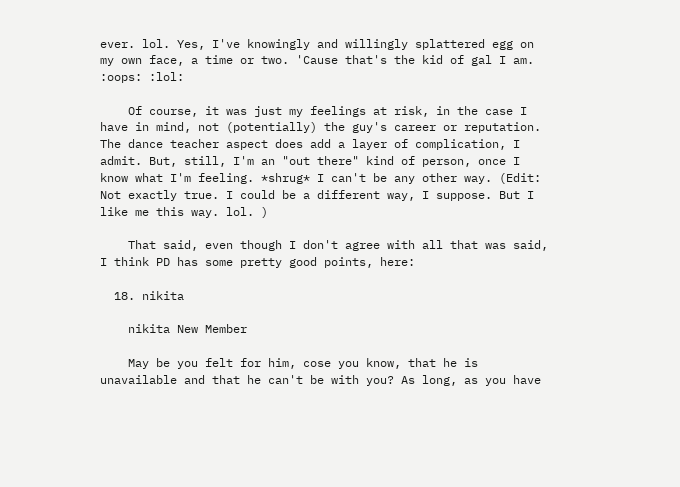ever. lol. Yes, I've knowingly and willingly splattered egg on my own face, a time or two. 'Cause that's the kid of gal I am. :oops: :lol:

    Of course, it was just my feelings at risk, in the case I have in mind, not (potentially) the guy's career or reputation. The dance teacher aspect does add a layer of complication, I admit. But, still, I'm an "out there" kind of person, once I know what I'm feeling. *shrug* I can't be any other way. (Edit: Not exactly true. I could be a different way, I suppose. But I like me this way. lol. )

    That said, even though I don't agree with all that was said, I think PD has some pretty good points, here:

  18. nikita

    nikita New Member

    May be you felt for him, cose you know, that he is unavailable and that he can't be with you? As long, as you have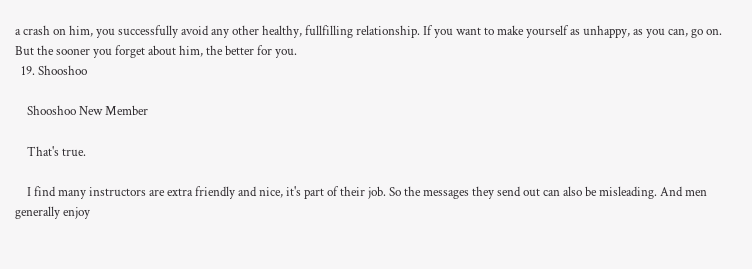a crash on him, you successfully avoid any other healthy, fullfilling relationship. If you want to make yourself as unhappy, as you can, go on. But the sooner you forget about him, the better for you.
  19. Shooshoo

    Shooshoo New Member

    That's true.

    I find many instructors are extra friendly and nice, it's part of their job. So the messages they send out can also be misleading. And men generally enjoy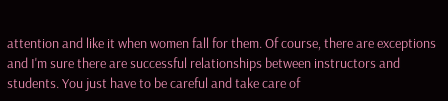attention and like it when women fall for them. Of course, there are exceptions and I'm sure there are successful relationships between instructors and students. You just have to be careful and take care of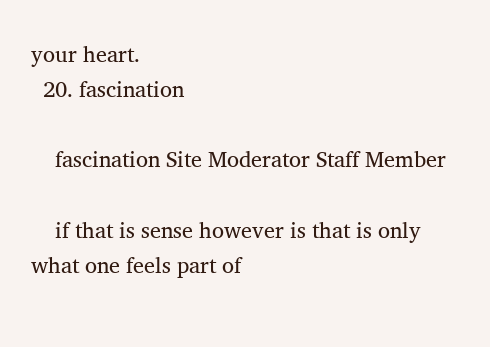your heart.
  20. fascination

    fascination Site Moderator Staff Member

    if that is sense however is that is only what one feels part of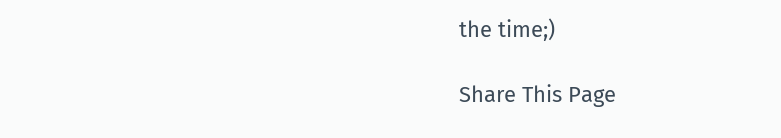the time;)

Share This Page